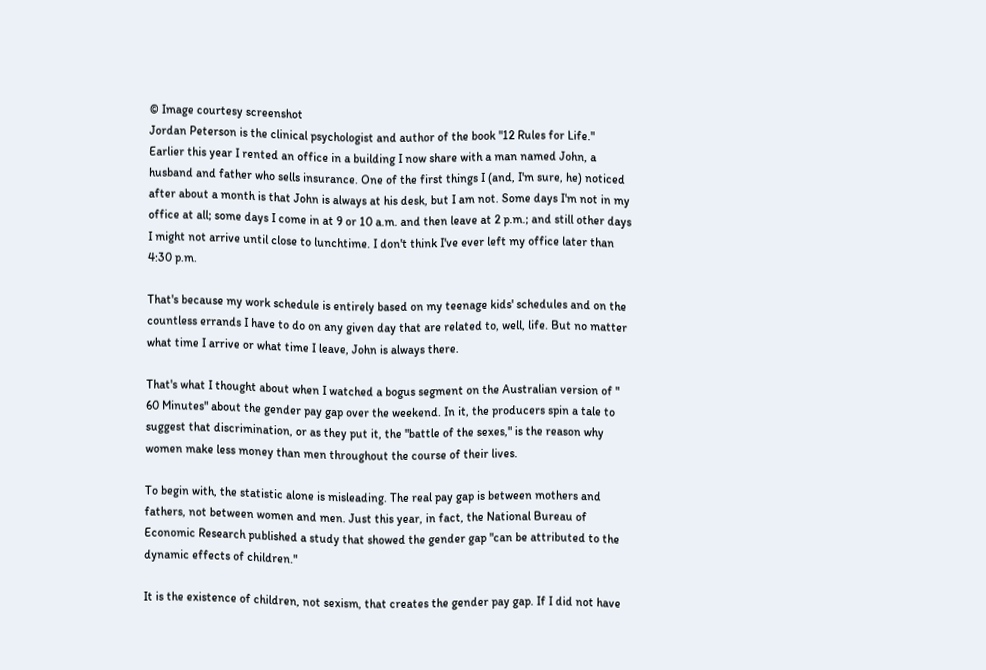© Image courtesy screenshot
Jordan Peterson is the clinical psychologist and author of the book "12 Rules for Life."
Earlier this year I rented an office in a building I now share with a man named John, a husband and father who sells insurance. One of the first things I (and, I'm sure, he) noticed after about a month is that John is always at his desk, but I am not. Some days I'm not in my office at all; some days I come in at 9 or 10 a.m. and then leave at 2 p.m.; and still other days I might not arrive until close to lunchtime. I don't think I've ever left my office later than 4:30 p.m.

That's because my work schedule is entirely based on my teenage kids' schedules and on the countless errands I have to do on any given day that are related to, well, life. But no matter what time I arrive or what time I leave, John is always there.

That's what I thought about when I watched a bogus segment on the Australian version of " 60 Minutes" about the gender pay gap over the weekend. In it, the producers spin a tale to suggest that discrimination, or as they put it, the "battle of the sexes," is the reason why women make less money than men throughout the course of their lives.

To begin with, the statistic alone is misleading. The real pay gap is between mothers and fathers, not between women and men. Just this year, in fact, the National Bureau of Economic Research published a study that showed the gender gap "can be attributed to the dynamic effects of children."

It is the existence of children, not sexism, that creates the gender pay gap. If I did not have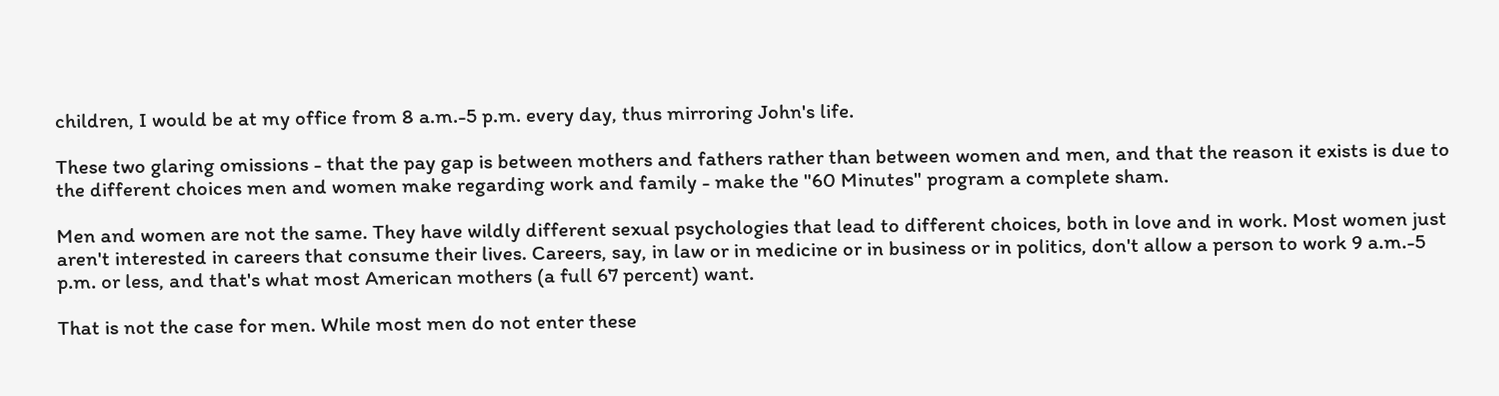children, I would be at my office from 8 a.m.-5 p.m. every day, thus mirroring John's life.

These two glaring omissions - that the pay gap is between mothers and fathers rather than between women and men, and that the reason it exists is due to the different choices men and women make regarding work and family - make the "60 Minutes" program a complete sham.

Men and women are not the same. They have wildly different sexual psychologies that lead to different choices, both in love and in work. Most women just aren't interested in careers that consume their lives. Careers, say, in law or in medicine or in business or in politics, don't allow a person to work 9 a.m.-5 p.m. or less, and that's what most American mothers (a full 67 percent) want.

That is not the case for men. While most men do not enter these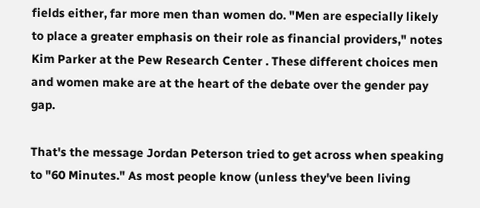fields either, far more men than women do. "Men are especially likely to place a greater emphasis on their role as financial providers," notes Kim Parker at the Pew Research Center . These different choices men and women make are at the heart of the debate over the gender pay gap.

That's the message Jordan Peterson tried to get across when speaking to "60 Minutes." As most people know (unless they've been living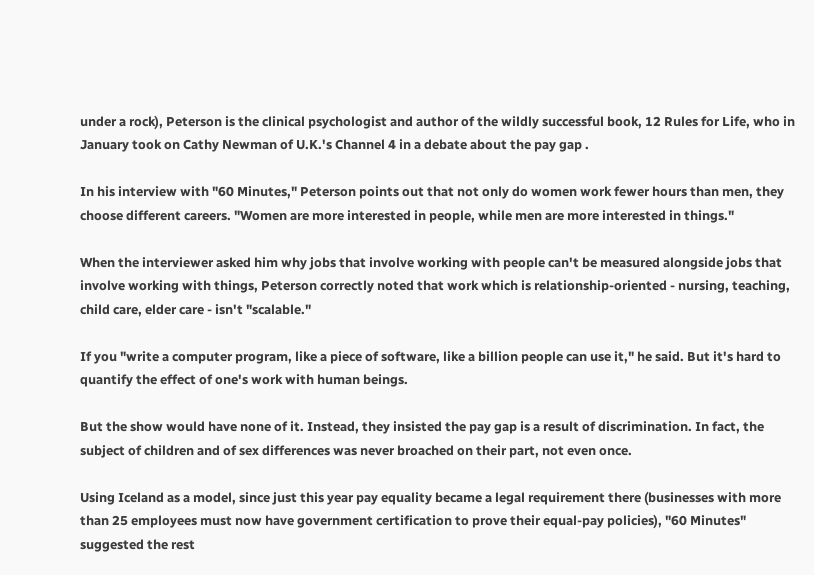under a rock), Peterson is the clinical psychologist and author of the wildly successful book, 12 Rules for Life, who in January took on Cathy Newman of U.K.'s Channel 4 in a debate about the pay gap .

In his interview with "60 Minutes," Peterson points out that not only do women work fewer hours than men, they choose different careers. "Women are more interested in people, while men are more interested in things."

When the interviewer asked him why jobs that involve working with people can't be measured alongside jobs that involve working with things, Peterson correctly noted that work which is relationship-oriented - nursing, teaching, child care, elder care - isn't "scalable."

If you "write a computer program, like a piece of software, like a billion people can use it," he said. But it's hard to quantify the effect of one's work with human beings.

But the show would have none of it. Instead, they insisted the pay gap is a result of discrimination. In fact, the subject of children and of sex differences was never broached on their part, not even once.

Using Iceland as a model, since just this year pay equality became a legal requirement there (businesses with more than 25 employees must now have government certification to prove their equal-pay policies), "60 Minutes" suggested the rest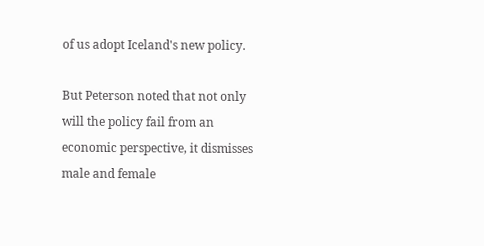of us adopt Iceland's new policy.

But Peterson noted that not only will the policy fail from an economic perspective, it dismisses male and female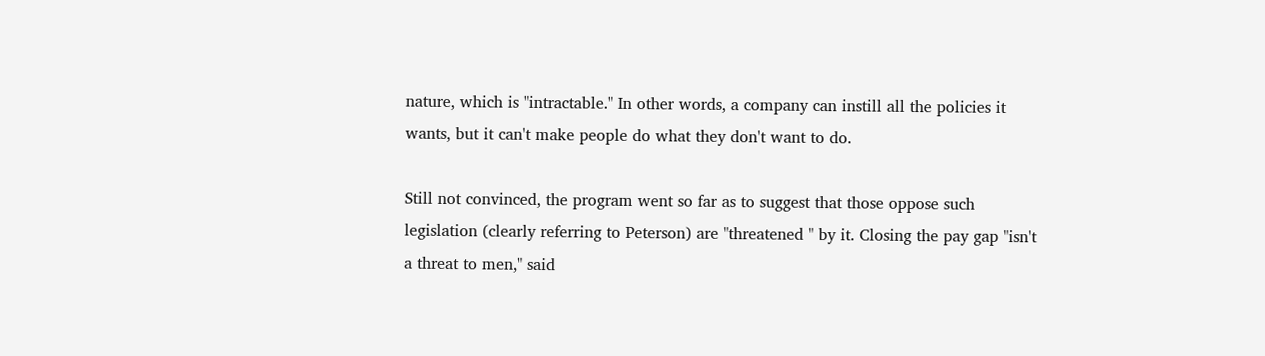nature, which is "intractable." In other words, a company can instill all the policies it wants, but it can't make people do what they don't want to do.

Still not convinced, the program went so far as to suggest that those oppose such legislation (clearly referring to Peterson) are "threatened " by it. Closing the pay gap "isn't a threat to men," said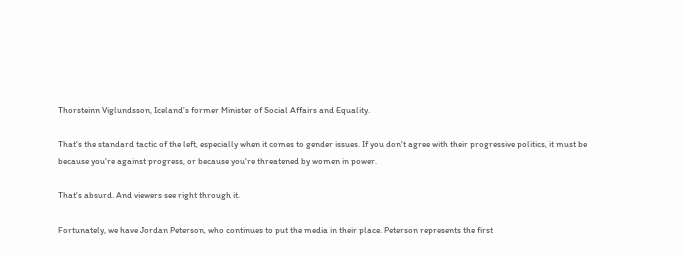Thorsteinn Viglundsson, Iceland's former Minister of Social Affairs and Equality.

That's the standard tactic of the left, especially when it comes to gender issues. If you don't agree with their progressive politics, it must be because you're against progress, or because you're threatened by women in power.

That's absurd. And viewers see right through it.

Fortunately, we have Jordan Peterson, who continues to put the media in their place. Peterson represents the first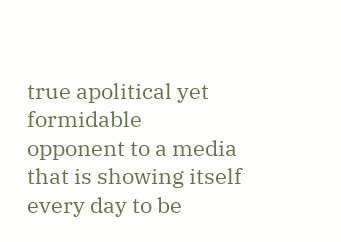true apolitical yet formidable opponent to a media that is showing itself every day to be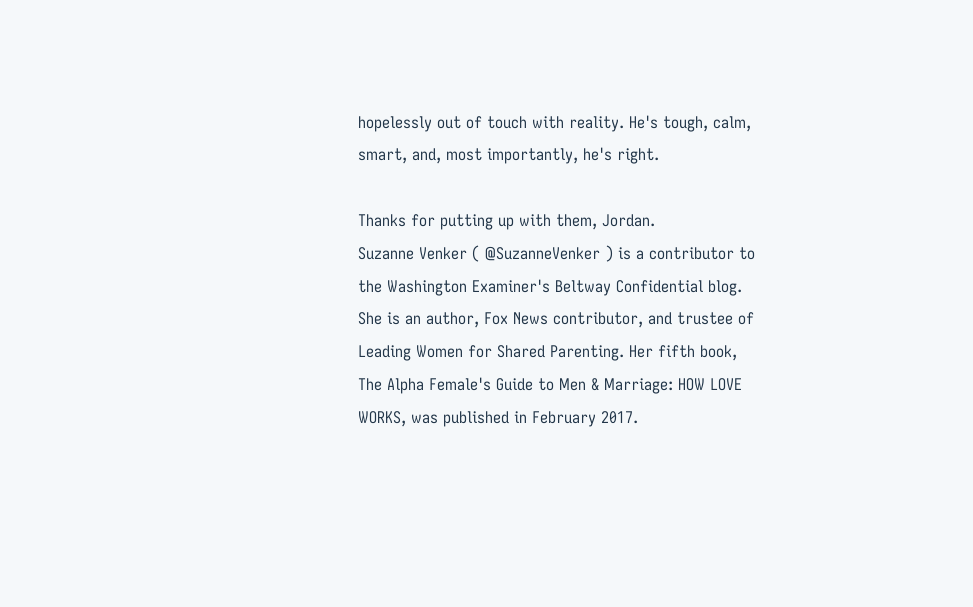hopelessly out of touch with reality. He's tough, calm, smart, and, most importantly, he's right.

Thanks for putting up with them, Jordan.
Suzanne Venker ( @SuzanneVenker ) is a contributor to the Washington Examiner's Beltway Confidential blog. She is an author, Fox News contributor, and trustee of Leading Women for Shared Parenting. Her fifth book, The Alpha Female's Guide to Men & Marriage: HOW LOVE WORKS, was published in February 2017.